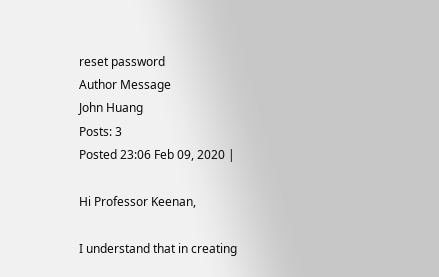reset password
Author Message
John Huang
Posts: 3
Posted 23:06 Feb 09, 2020 |

Hi Professor Keenan,

I understand that in creating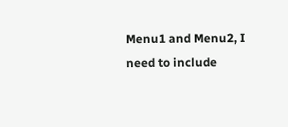Menu1 and Menu2, I need to include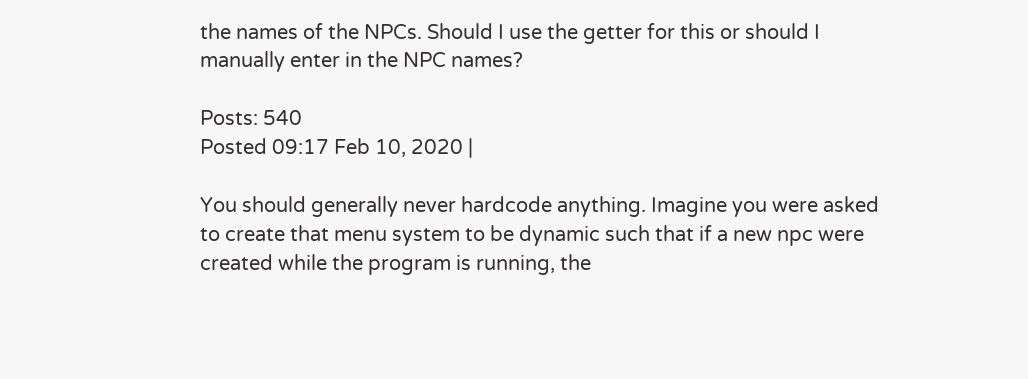the names of the NPCs. Should I use the getter for this or should I manually enter in the NPC names?

Posts: 540
Posted 09:17 Feb 10, 2020 |

You should generally never hardcode anything. Imagine you were asked to create that menu system to be dynamic such that if a new npc were created while the program is running, the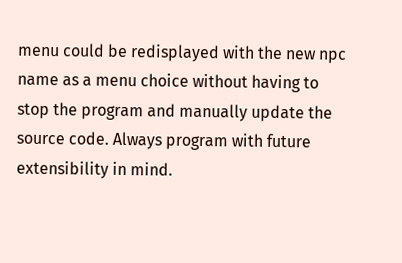menu could be redisplayed with the new npc name as a menu choice without having to stop the program and manually update the source code. Always program with future extensibility in mind.